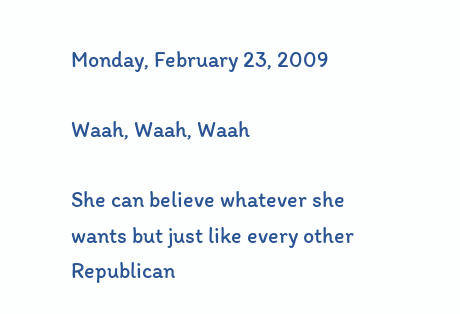Monday, February 23, 2009

Waah, Waah, Waah

She can believe whatever she wants but just like every other Republican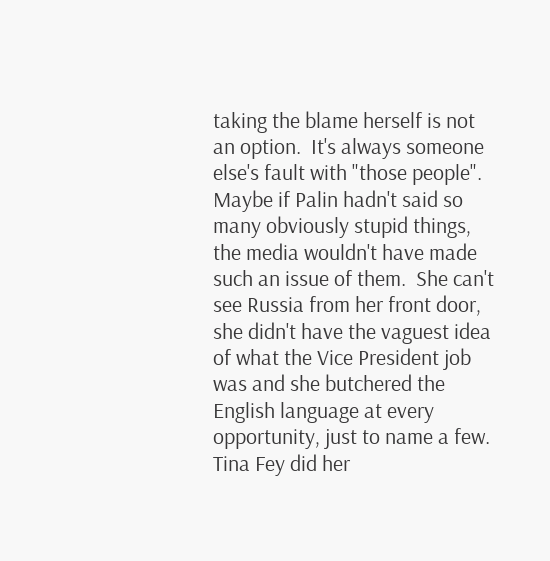taking the blame herself is not an option.  It's always someone else's fault with "those people".  Maybe if Palin hadn't said so many obviously stupid things, the media wouldn't have made such an issue of them.  She can't see Russia from her front door, she didn't have the vaguest idea of what the Vice President job was and she butchered the English language at every opportunity, just to name a few.  Tina Fey did her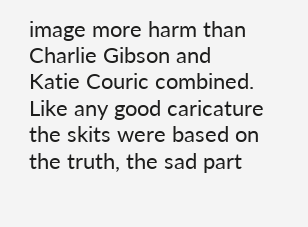image more harm than Charlie Gibson and Katie Couric combined.  Like any good caricature the skits were based on the truth, the sad part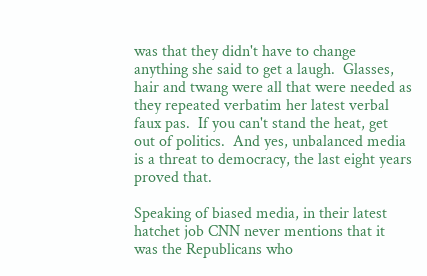was that they didn't have to change anything she said to get a laugh.  Glasses, hair and twang were all that were needed as they repeated verbatim her latest verbal faux pas.  If you can't stand the heat, get out of politics.  And yes, unbalanced media is a threat to democracy, the last eight years proved that.

Speaking of biased media, in their latest hatchet job CNN never mentions that it was the Republicans who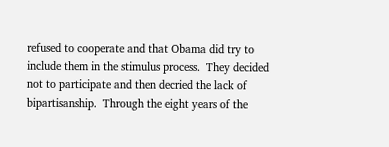refused to cooperate and that Obama did try to include them in the stimulus process.  They decided not to participate and then decried the lack of bipartisanship.  Through the eight years of the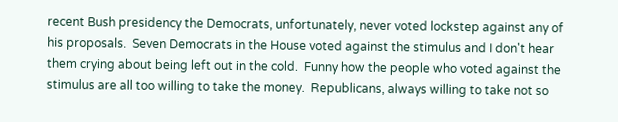recent Bush presidency the Democrats, unfortunately, never voted lockstep against any of his proposals.  Seven Democrats in the House voted against the stimulus and I don't hear them crying about being left out in the cold.  Funny how the people who voted against the stimulus are all too willing to take the money.  Republicans, always willing to take not so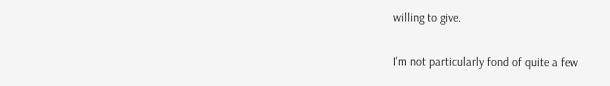willing to give.

I'm not particularly fond of quite a few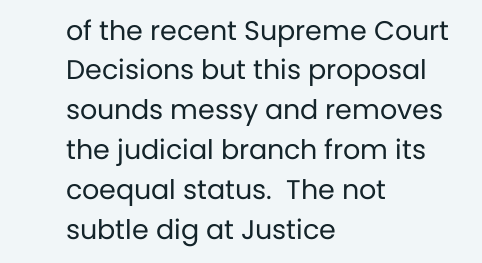of the recent Supreme Court Decisions but this proposal sounds messy and removes the judicial branch from its coequal status.  The not subtle dig at Justice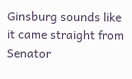Ginsburg sounds like it came straight from Senator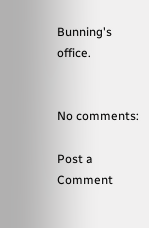Bunning's office.


No comments:

Post a Comment